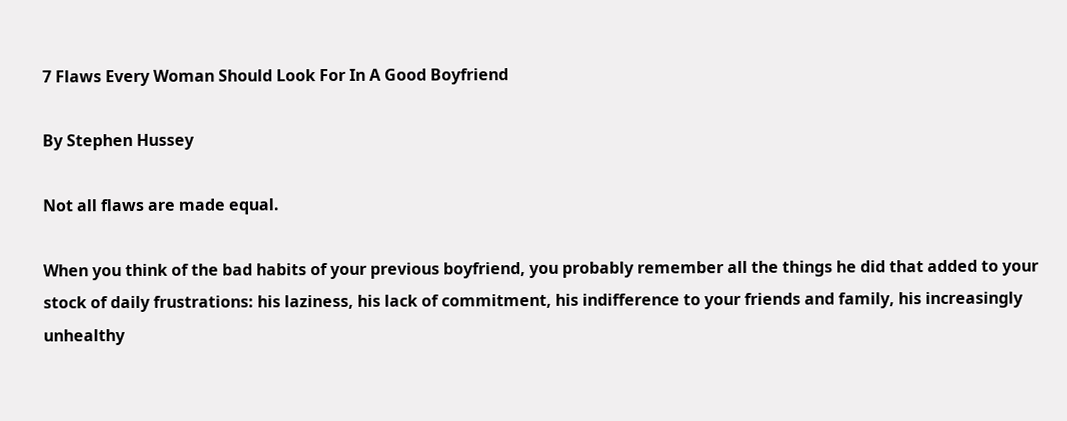7 Flaws Every Woman Should Look For In A Good Boyfriend

By Stephen Hussey

Not all flaws are made equal.

When you think of the bad habits of your previous boyfriend, you probably remember all the things he did that added to your stock of daily frustrations: his laziness, his lack of commitment, his indifference to your friends and family, his increasingly unhealthy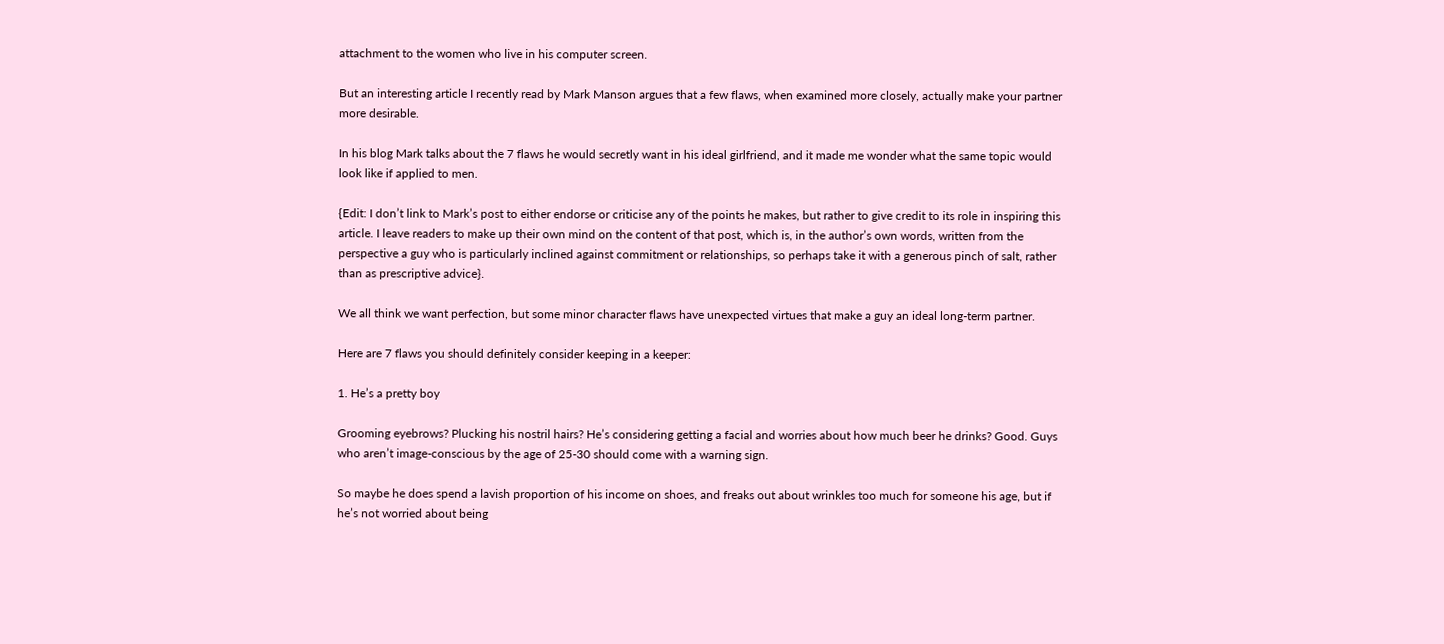attachment to the women who live in his computer screen.

But an interesting article I recently read by Mark Manson argues that a few flaws, when examined more closely, actually make your partner more desirable.

In his blog Mark talks about the 7 flaws he would secretly want in his ideal girlfriend, and it made me wonder what the same topic would look like if applied to men.

{Edit: I don’t link to Mark’s post to either endorse or criticise any of the points he makes, but rather to give credit to its role in inspiring this article. I leave readers to make up their own mind on the content of that post, which is, in the author’s own words, written from the perspective a guy who is particularly inclined against commitment or relationships, so perhaps take it with a generous pinch of salt, rather than as prescriptive advice}.

We all think we want perfection, but some minor character flaws have unexpected virtues that make a guy an ideal long-term partner.

Here are 7 flaws you should definitely consider keeping in a keeper:

1. He’s a pretty boy

Grooming eyebrows? Plucking his nostril hairs? He’s considering getting a facial and worries about how much beer he drinks? Good. Guys who aren’t image-conscious by the age of 25-30 should come with a warning sign.

So maybe he does spend a lavish proportion of his income on shoes, and freaks out about wrinkles too much for someone his age, but if he’s not worried about being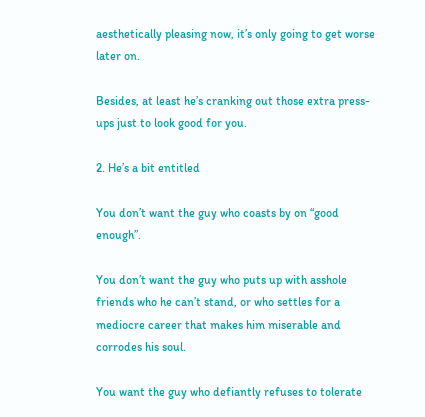aesthetically pleasing now, it’s only going to get worse later on.

Besides, at least he’s cranking out those extra press-ups just to look good for you.

2. He’s a bit entitled

You don’t want the guy who coasts by on “good enough”.

You don’t want the guy who puts up with asshole friends who he can’t stand, or who settles for a mediocre career that makes him miserable and corrodes his soul.

You want the guy who defiantly refuses to tolerate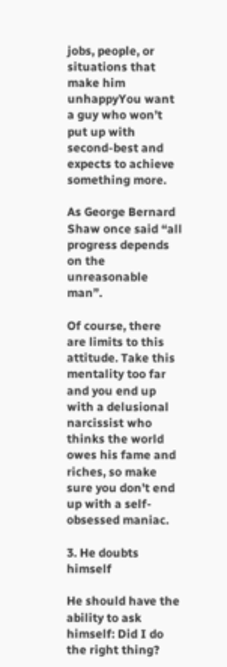jobs, people, or situations that make him unhappyYou want a guy who won’t put up with second-best and expects to achieve something more.

As George Bernard Shaw once said “all progress depends on the unreasonable man”.

Of course, there are limits to this attitude. Take this mentality too far and you end up with a delusional narcissist who thinks the world owes his fame and riches, so make sure you don’t end up with a self-obsessed maniac.

3. He doubts himself

He should have the ability to ask himself: Did I do the right thing?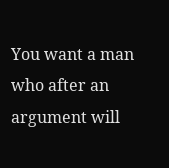You want a man who after an argument will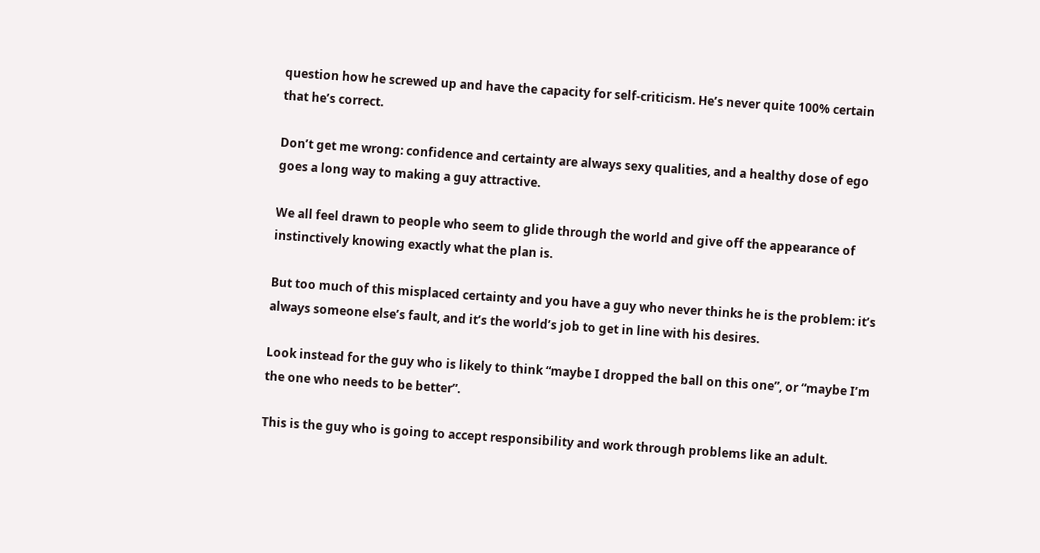question how he screwed up and have the capacity for self-criticism. He’s never quite 100% certain that he’s correct.

Don’t get me wrong: confidence and certainty are always sexy qualities, and a healthy dose of ego goes a long way to making a guy attractive.

We all feel drawn to people who seem to glide through the world and give off the appearance of instinctively knowing exactly what the plan is.

But too much of this misplaced certainty and you have a guy who never thinks he is the problem: it’s always someone else’s fault, and it’s the world’s job to get in line with his desires.

Look instead for the guy who is likely to think “maybe I dropped the ball on this one”, or “maybe I’m the one who needs to be better”.

This is the guy who is going to accept responsibility and work through problems like an adult.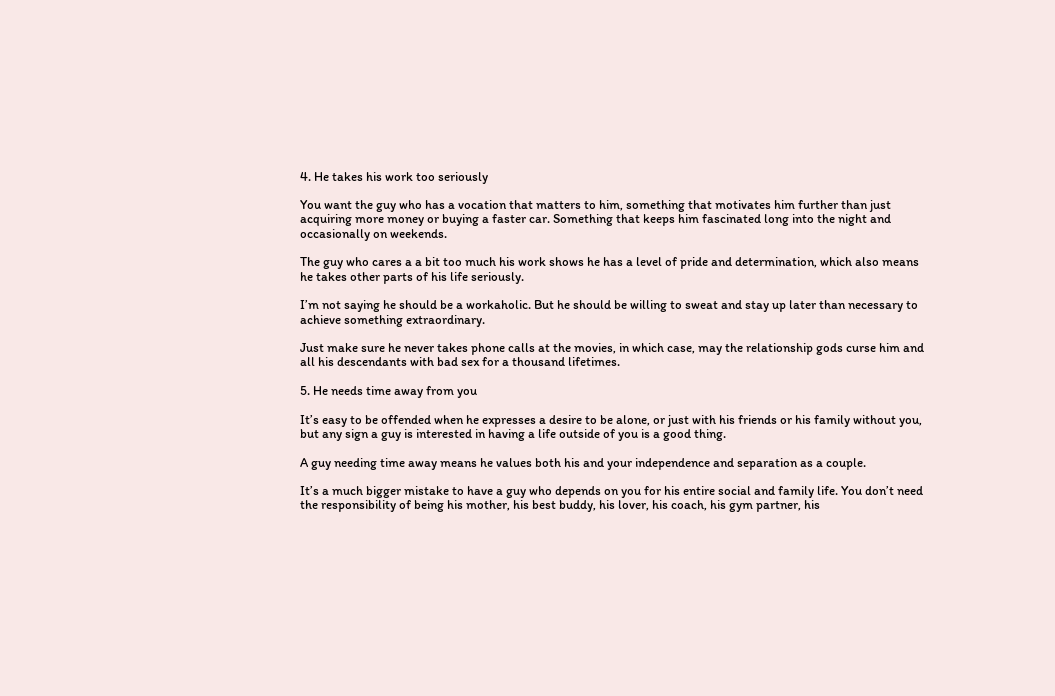4. He takes his work too seriously

You want the guy who has a vocation that matters to him, something that motivates him further than just acquiring more money or buying a faster car. Something that keeps him fascinated long into the night and occasionally on weekends.

The guy who cares a a bit too much his work shows he has a level of pride and determination, which also means he takes other parts of his life seriously.

I’m not saying he should be a workaholic. But he should be willing to sweat and stay up later than necessary to achieve something extraordinary.

Just make sure he never takes phone calls at the movies, in which case, may the relationship gods curse him and all his descendants with bad sex for a thousand lifetimes.

5. He needs time away from you

It’s easy to be offended when he expresses a desire to be alone, or just with his friends or his family without you, but any sign a guy is interested in having a life outside of you is a good thing.

A guy needing time away means he values both his and your independence and separation as a couple.

It’s a much bigger mistake to have a guy who depends on you for his entire social and family life. You don’t need the responsibility of being his mother, his best buddy, his lover, his coach, his gym partner, his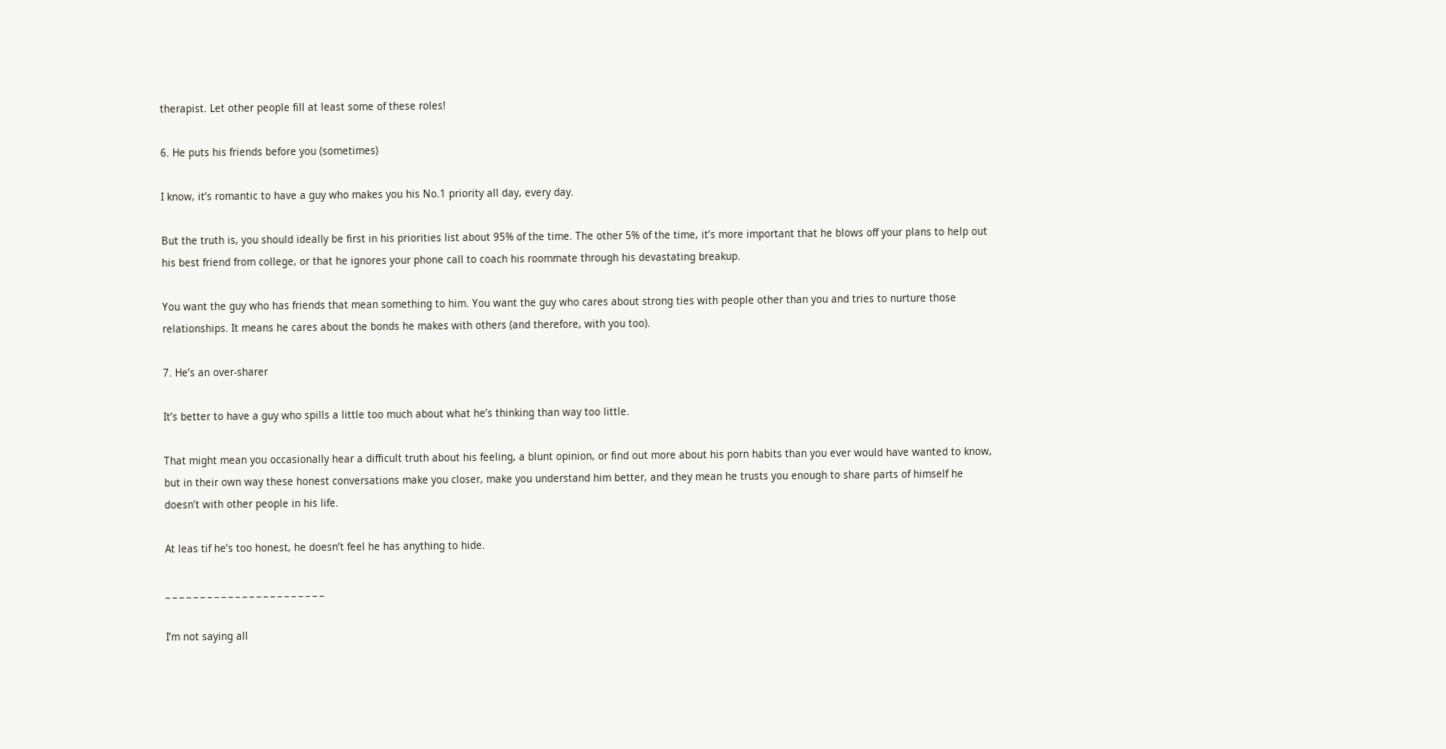therapist. Let other people fill at least some of these roles!

6. He puts his friends before you (sometimes)

I know, it’s romantic to have a guy who makes you his No.1 priority all day, every day.

But the truth is, you should ideally be first in his priorities list about 95% of the time. The other 5% of the time, it’s more important that he blows off your plans to help out his best friend from college, or that he ignores your phone call to coach his roommate through his devastating breakup.

You want the guy who has friends that mean something to him. You want the guy who cares about strong ties with people other than you and tries to nurture those relationships. It means he cares about the bonds he makes with others (and therefore, with you too).

7. He’s an over-sharer

It’s better to have a guy who spills a little too much about what he’s thinking than way too little.

That might mean you occasionally hear a difficult truth about his feeling, a blunt opinion, or find out more about his porn habits than you ever would have wanted to know, but in their own way these honest conversations make you closer, make you understand him better, and they mean he trusts you enough to share parts of himself he doesn’t with other people in his life.

At leas tif he’s too honest, he doesn’t feel he has anything to hide.

_ _ _ _ _ _ _ _ _ _ _ _ _ _ _ _ _ _ _ _ _ _ _

I’m not saying all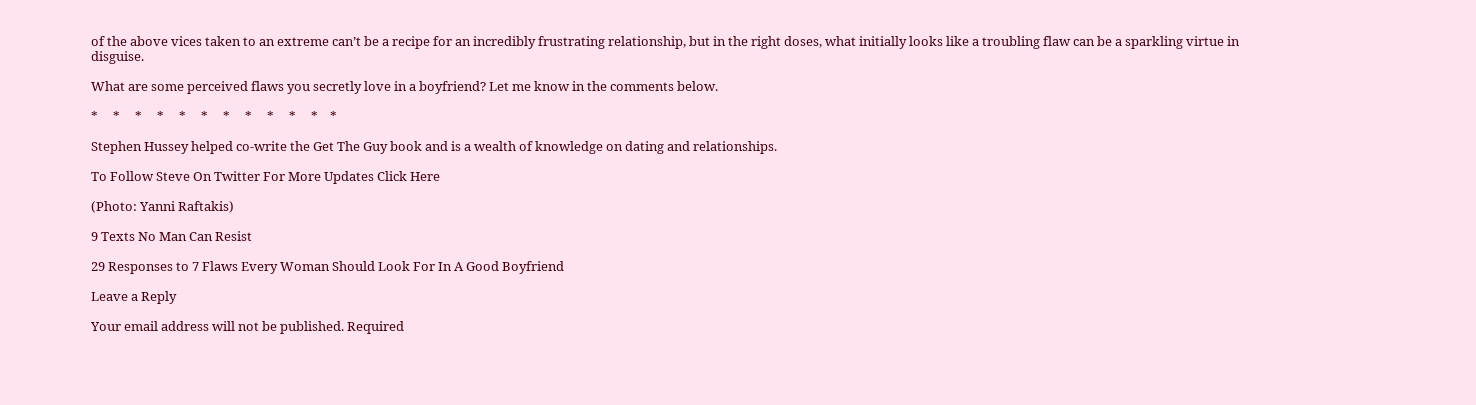of the above vices taken to an extreme can’t be a recipe for an incredibly frustrating relationship, but in the right doses, what initially looks like a troubling flaw can be a sparkling virtue in disguise.

What are some perceived flaws you secretly love in a boyfriend? Let me know in the comments below.

*     *     *     *     *     *     *     *     *     *     *    *

Stephen Hussey helped co-write the Get The Guy book and is a wealth of knowledge on dating and relationships.

To Follow Steve On Twitter For More Updates Click Here

(Photo: Yanni Raftakis)

9 Texts No Man Can Resist

29 Responses to 7 Flaws Every Woman Should Look For In A Good Boyfriend

Leave a Reply

Your email address will not be published. Required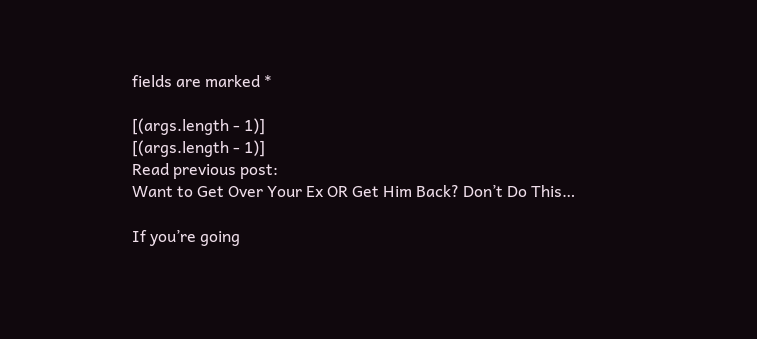fields are marked *

[(args.length - 1)]
[(args.length - 1)]
Read previous post:
Want to Get Over Your Ex OR Get Him Back? Don’t Do This…

If you’re going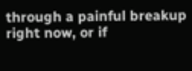through a painful breakup right now, or if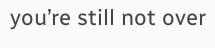you’re still not over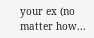your ex (no matter how...